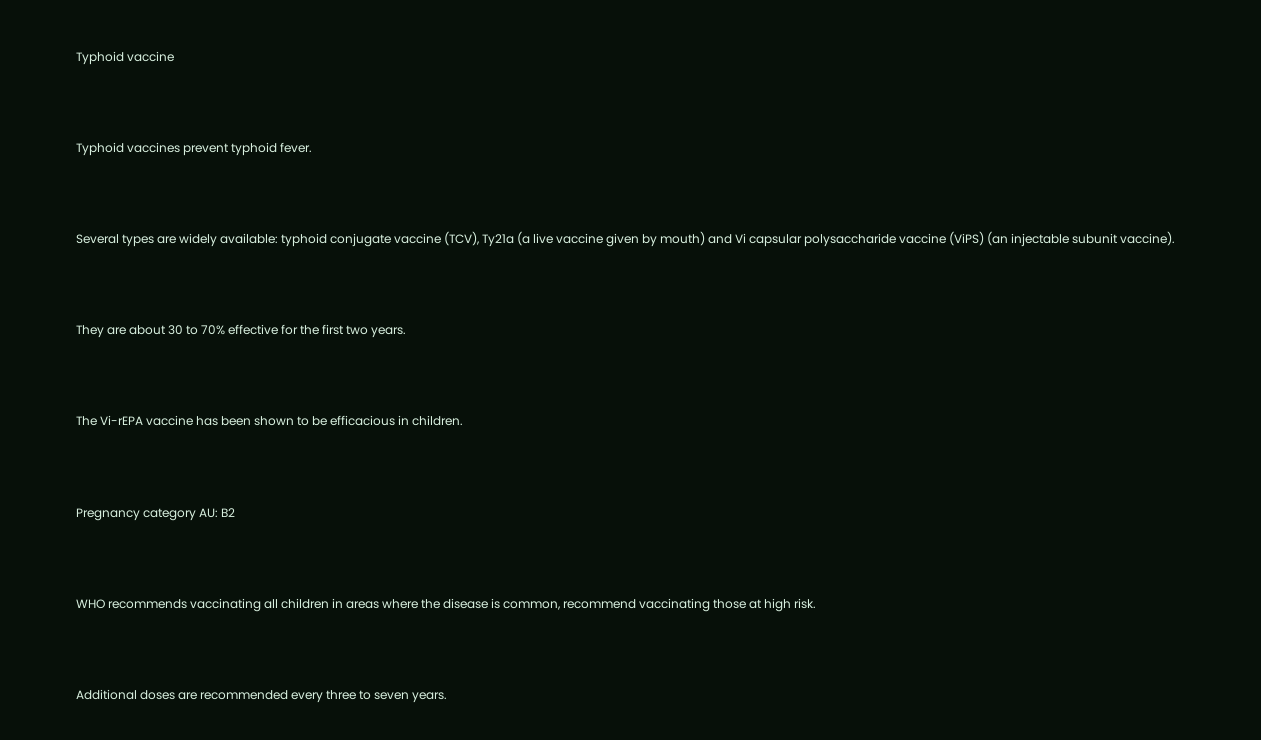Typhoid vaccine



Typhoid vaccines prevent typhoid fever.



Several types are widely available: typhoid conjugate vaccine (TCV), Ty21a (a live vaccine given by mouth) and Vi capsular polysaccharide vaccine (ViPS) (an injectable subunit vaccine).



They are about 30 to 70% effective for the first two years.



The Vi-rEPA vaccine has been shown to be efficacious in children.



Pregnancy category AU: B2



WHO recommends vaccinating all children in areas where the disease is common, recommend vaccinating those at high risk.



Additional doses are recommended every three to seven years.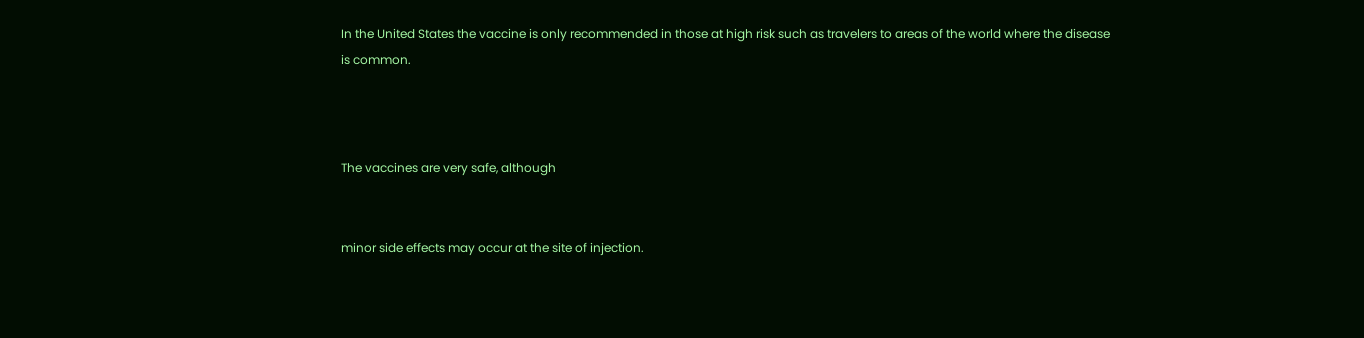In the United States the vaccine is only recommended in those at high risk such as travelers to areas of the world where the disease is common.



The vaccines are very safe, although


minor side effects may occur at the site of injection.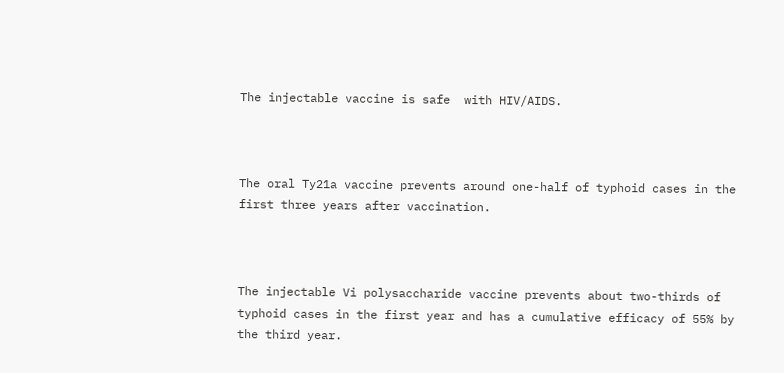The injectable vaccine is safe  with HIV/AIDS.



The oral Ty21a vaccine prevents around one-half of typhoid cases in the first three years after vaccination.



The injectable Vi polysaccharide vaccine prevents about two-thirds of typhoid cases in the first year and has a cumulative efficacy of 55% by the third year.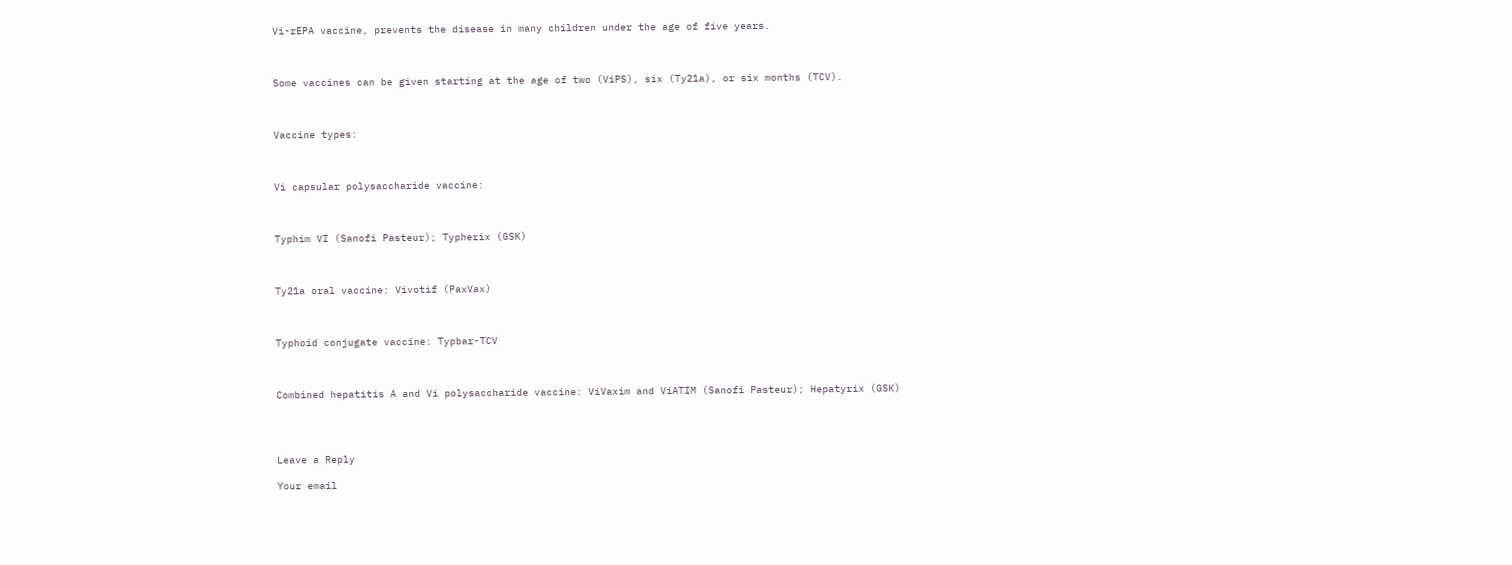Vi-rEPA vaccine, prevents the disease in many children under the age of five years.



Some vaccines can be given starting at the age of two (ViPS), six (Ty21a), or six months (TCV).



Vaccine types:



Vi capsular polysaccharide vaccine:



Typhim VI (Sanofi Pasteur); Typherix (GSK)



Ty21a oral vaccine: Vivotif (PaxVax)



Typhoid conjugate vaccine: Typbar-TCV



Combined hepatitis A and Vi polysaccharide vaccine: ViVaxim and ViATIM (Sanofi Pasteur); Hepatyrix (GSK)




Leave a Reply

Your email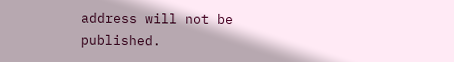address will not be published.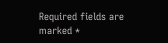Required fields are marked *